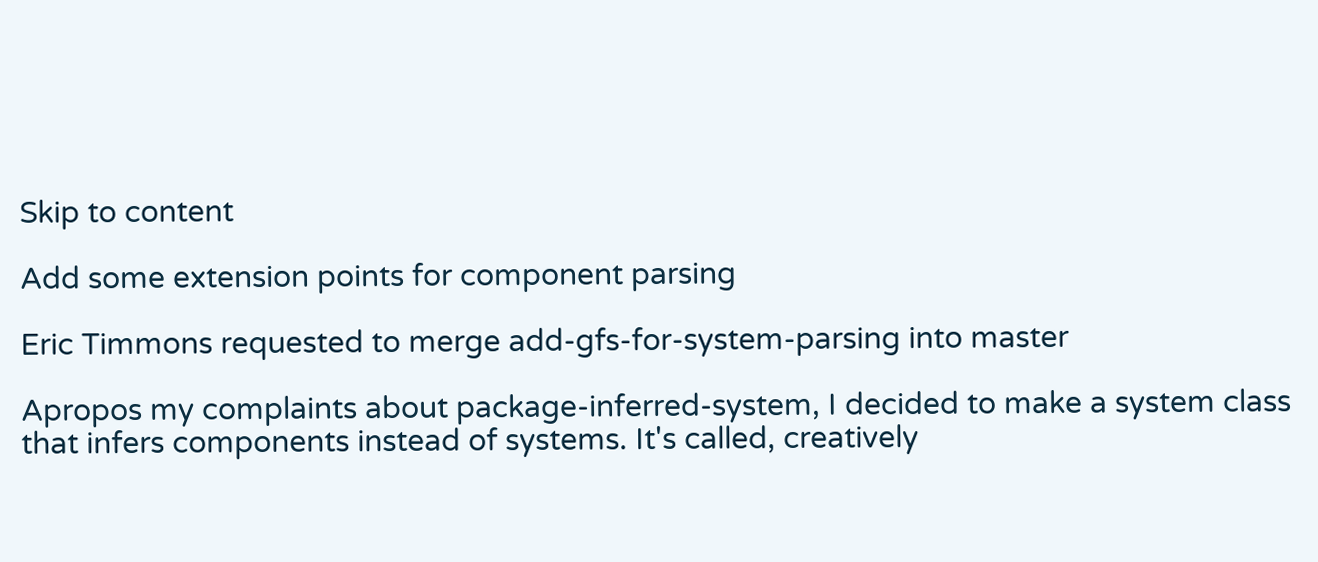Skip to content

Add some extension points for component parsing

Eric Timmons requested to merge add-gfs-for-system-parsing into master

Apropos my complaints about package-inferred-system, I decided to make a system class that infers components instead of systems. It's called, creatively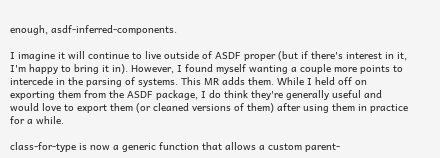enough, asdf-inferred-components.

I imagine it will continue to live outside of ASDF proper (but if there's interest in it, I'm happy to bring it in). However, I found myself wanting a couple more points to intercede in the parsing of systems. This MR adds them. While I held off on exporting them from the ASDF package, I do think they're generally useful and would love to export them (or cleaned versions of them) after using them in practice for a while.

class-for-type is now a generic function that allows a custom parent-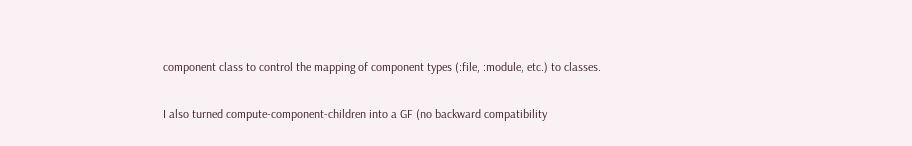component class to control the mapping of component types (:file, :module, etc.) to classes.

I also turned compute-component-children into a GF (no backward compatibility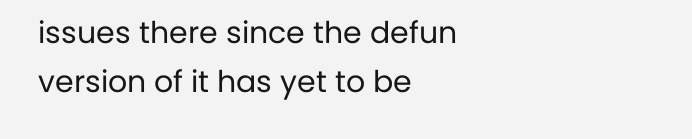issues there since the defun version of it has yet to be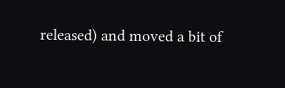released) and moved a bit of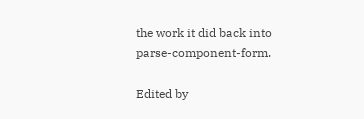the work it did back into parse-component-form.

Edited by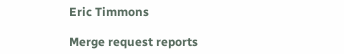Eric Timmons

Merge request reports